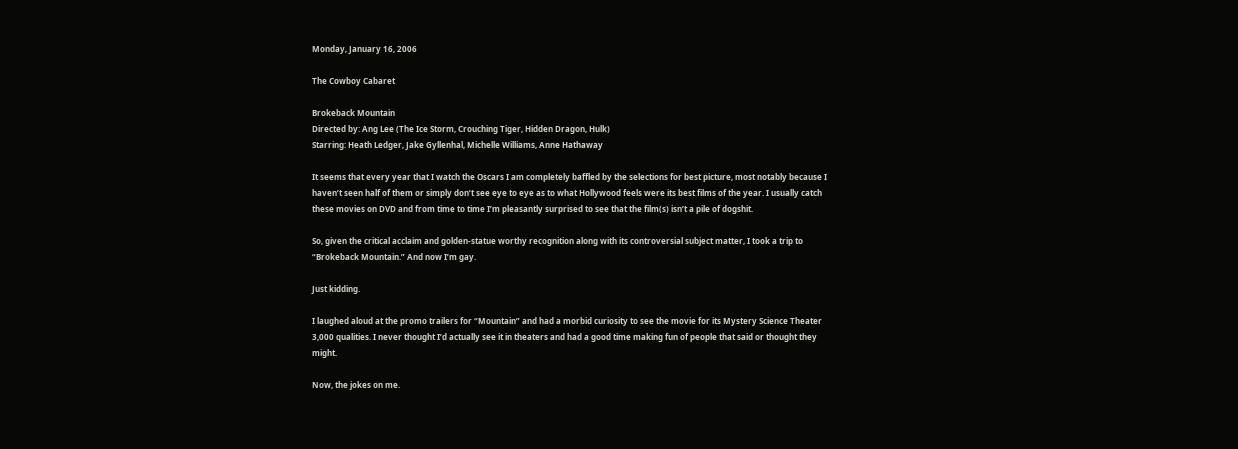Monday, January 16, 2006

The Cowboy Cabaret

Brokeback Mountain
Directed by: Ang Lee (The Ice Storm, Crouching Tiger, Hidden Dragon, Hulk)
Starring: Heath Ledger, Jake Gyllenhal, Michelle Williams, Anne Hathaway

It seems that every year that I watch the Oscars I am completely baffled by the selections for best picture, most notably because I haven’t seen half of them or simply don’t see eye to eye as to what Hollywood feels were its best films of the year. I usually catch these movies on DVD and from time to time I’m pleasantly surprised to see that the film(s) isn’t a pile of dogshit.

So, given the critical acclaim and golden-statue worthy recognition along with its controversial subject matter, I took a trip to “Brokeback Mountain.” And now I’m gay.

Just kidding.

I laughed aloud at the promo trailers for “Mountain” and had a morbid curiosity to see the movie for its Mystery Science Theater 3,000 qualities. I never thought I’d actually see it in theaters and had a good time making fun of people that said or thought they might.

Now, the jokes on me.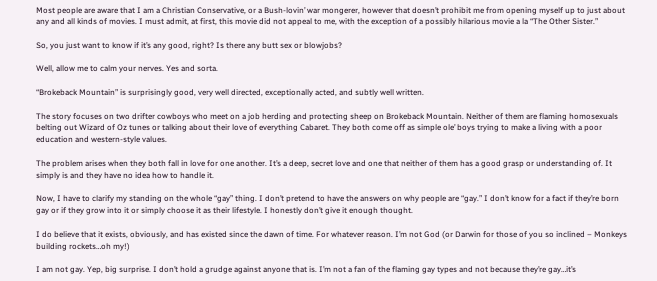Most people are aware that I am a Christian Conservative, or a Bush-lovin’ war mongerer, however that doesn’t prohibit me from opening myself up to just about any and all kinds of movies. I must admit, at first, this movie did not appeal to me, with the exception of a possibly hilarious movie a la “The Other Sister.”

So, you just want to know if it’s any good, right? Is there any butt sex or blowjobs?

Well, allow me to calm your nerves. Yes and sorta.

“Brokeback Mountain” is surprisingly good, very well directed, exceptionally acted, and subtly well written.

The story focuses on two drifter cowboys who meet on a job herding and protecting sheep on Brokeback Mountain. Neither of them are flaming homosexuals belting out Wizard of Oz tunes or talking about their love of everything Cabaret. They both come off as simple ole’ boys trying to make a living with a poor education and western-style values.

The problem arises when they both fall in love for one another. It’s a deep, secret love and one that neither of them has a good grasp or understanding of. It simply is and they have no idea how to handle it.

Now, I have to clarify my standing on the whole “gay” thing. I don’t pretend to have the answers on why people are “gay.” I don’t know for a fact if they’re born gay or if they grow into it or simply choose it as their lifestyle. I honestly don’t give it enough thought.

I do believe that it exists, obviously, and has existed since the dawn of time. For whatever reason. I’m not God (or Darwin for those of you so inclined – Monkeys building rockets…oh my!)

I am not gay. Yep, big surprise. I don’t hold a grudge against anyone that is. I’m not a fan of the flaming gay types and not because they’re gay…it’s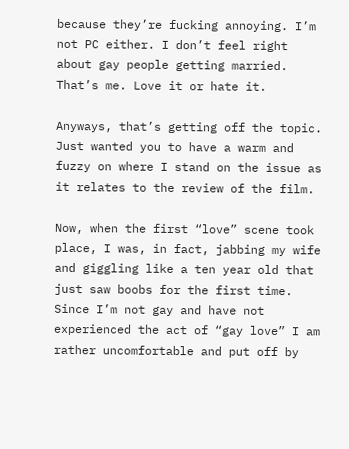because they’re fucking annoying. I’m not PC either. I don’t feel right about gay people getting married. That’s me. Love it or hate it.

Anyways, that’s getting off the topic. Just wanted you to have a warm and fuzzy on where I stand on the issue as it relates to the review of the film.

Now, when the first “love” scene took place, I was, in fact, jabbing my wife and giggling like a ten year old that just saw boobs for the first time. Since I’m not gay and have not experienced the act of “gay love” I am rather uncomfortable and put off by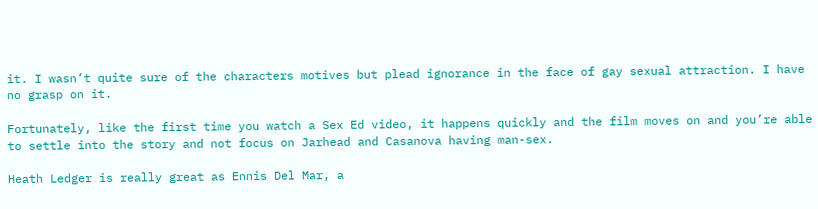it. I wasn’t quite sure of the characters motives but plead ignorance in the face of gay sexual attraction. I have no grasp on it.

Fortunately, like the first time you watch a Sex Ed video, it happens quickly and the film moves on and you’re able to settle into the story and not focus on Jarhead and Casanova having man-sex.

Heath Ledger is really great as Ennis Del Mar, a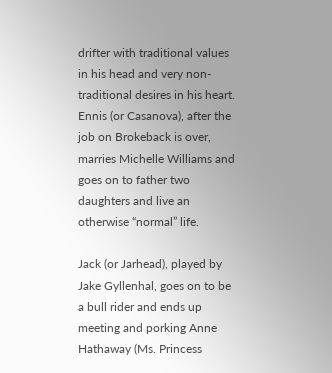drifter with traditional values in his head and very non-traditional desires in his heart. Ennis (or Casanova), after the job on Brokeback is over, marries Michelle Williams and goes on to father two daughters and live an otherwise “normal” life.

Jack (or Jarhead), played by Jake Gyllenhal, goes on to be a bull rider and ends up meeting and porking Anne Hathaway (Ms. Princess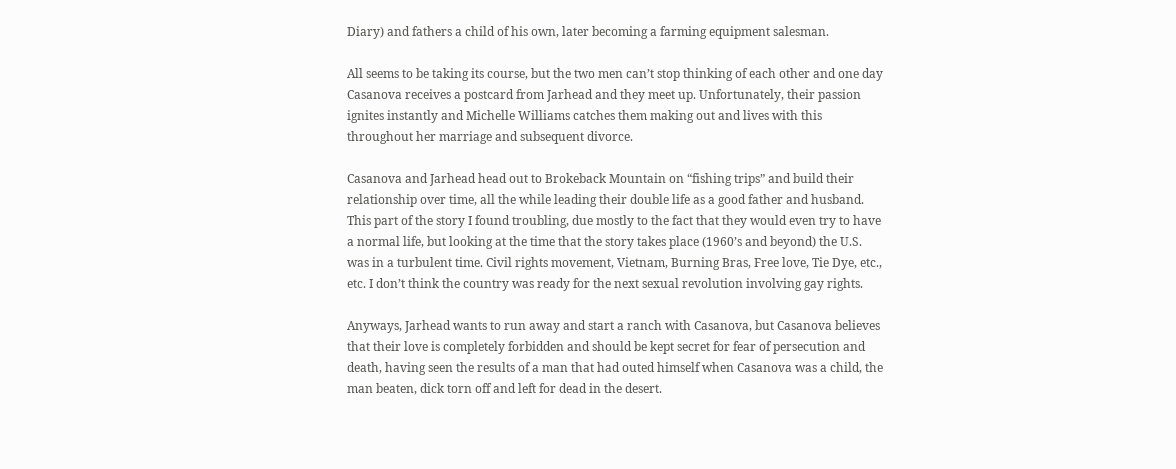Diary) and fathers a child of his own, later becoming a farming equipment salesman.

All seems to be taking its course, but the two men can’t stop thinking of each other and one day Casanova receives a postcard from Jarhead and they meet up. Unfortunately, their passion ignites instantly and Michelle Williams catches them making out and lives with this throughout her marriage and subsequent divorce.

Casanova and Jarhead head out to Brokeback Mountain on “fishing trips” and build their relationship over time, all the while leading their double life as a good father and husband. This part of the story I found troubling, due mostly to the fact that they would even try to have a normal life, but looking at the time that the story takes place (1960’s and beyond) the U.S. was in a turbulent time. Civil rights movement, Vietnam, Burning Bras, Free love, Tie Dye, etc., etc. I don’t think the country was ready for the next sexual revolution involving gay rights.

Anyways, Jarhead wants to run away and start a ranch with Casanova, but Casanova believes that their love is completely forbidden and should be kept secret for fear of persecution and death, having seen the results of a man that had outed himself when Casanova was a child, the man beaten, dick torn off and left for dead in the desert.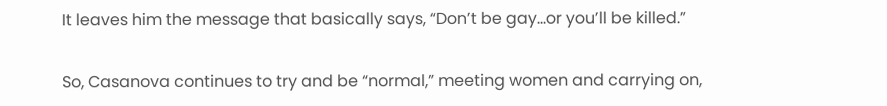It leaves him the message that basically says, “Don’t be gay…or you’ll be killed.”

So, Casanova continues to try and be “normal,” meeting women and carrying on,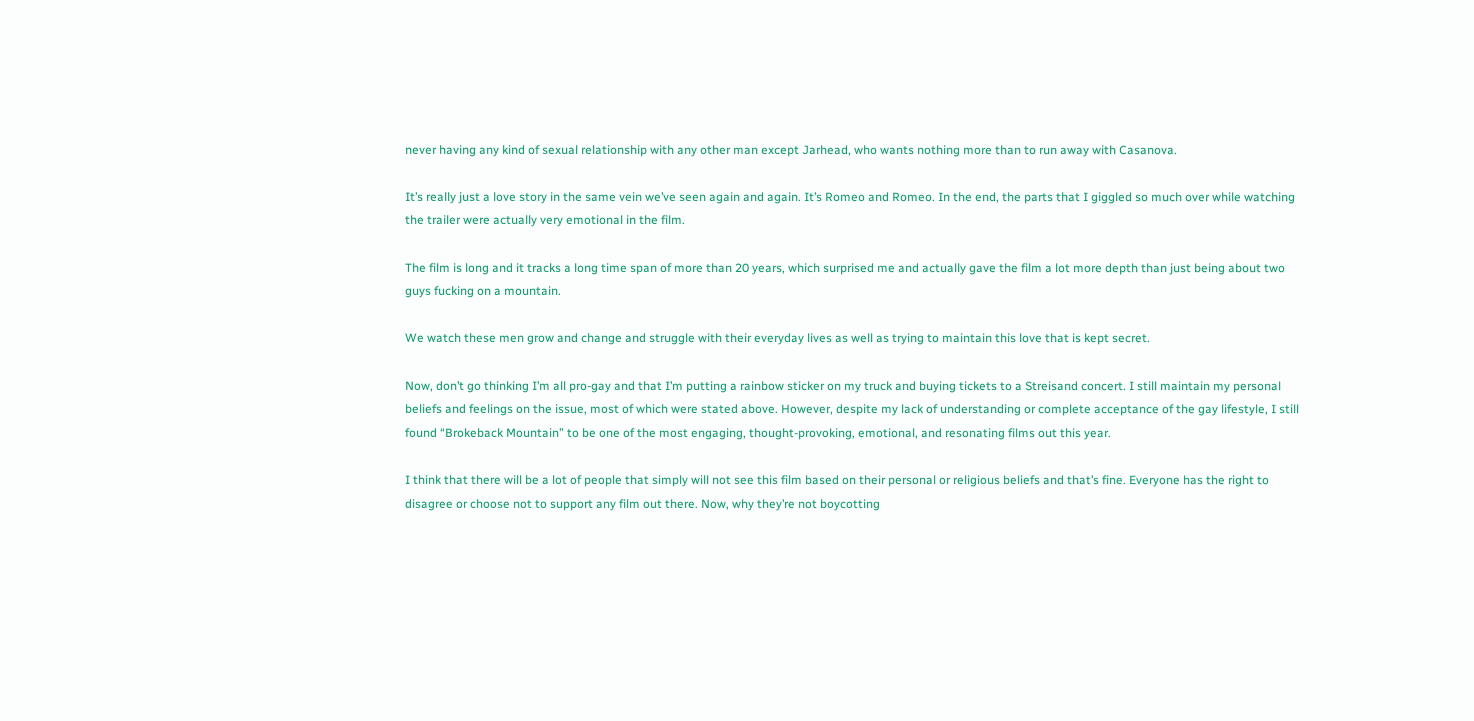never having any kind of sexual relationship with any other man except Jarhead, who wants nothing more than to run away with Casanova.

It’s really just a love story in the same vein we’ve seen again and again. It’s Romeo and Romeo. In the end, the parts that I giggled so much over while watching the trailer were actually very emotional in the film.

The film is long and it tracks a long time span of more than 20 years, which surprised me and actually gave the film a lot more depth than just being about two guys fucking on a mountain.

We watch these men grow and change and struggle with their everyday lives as well as trying to maintain this love that is kept secret.

Now, don’t go thinking I’m all pro-gay and that I’m putting a rainbow sticker on my truck and buying tickets to a Streisand concert. I still maintain my personal beliefs and feelings on the issue, most of which were stated above. However, despite my lack of understanding or complete acceptance of the gay lifestyle, I still found “Brokeback Mountain” to be one of the most engaging, thought-provoking, emotional, and resonating films out this year.

I think that there will be a lot of people that simply will not see this film based on their personal or religious beliefs and that’s fine. Everyone has the right to disagree or choose not to support any film out there. Now, why they’re not boycotting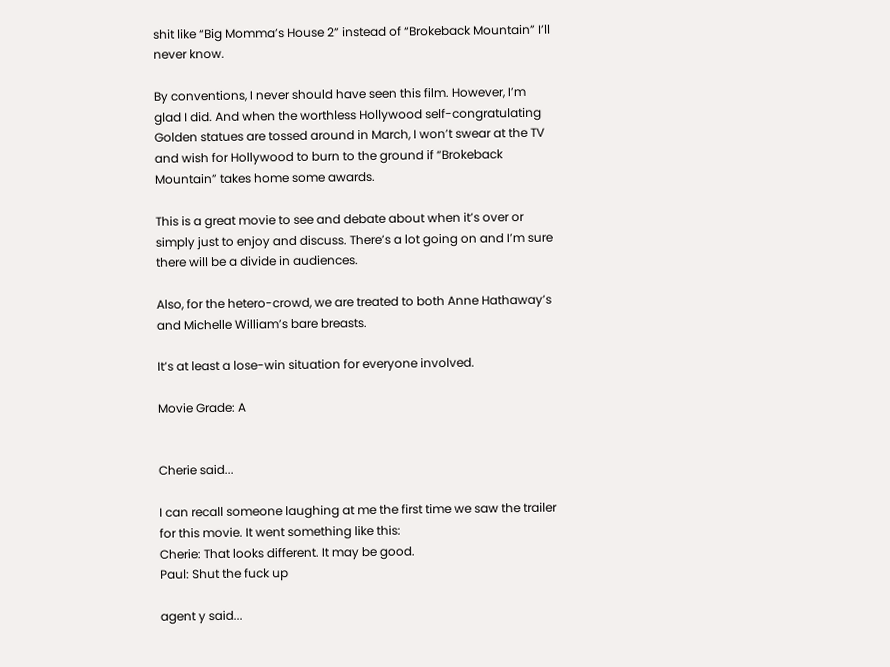shit like “Big Momma’s House 2” instead of “Brokeback Mountain” I’ll never know.

By conventions, I never should have seen this film. However, I’m glad I did. And when the worthless Hollywood self-congratulating Golden statues are tossed around in March, I won’t swear at the TV and wish for Hollywood to burn to the ground if “Brokeback Mountain” takes home some awards.

This is a great movie to see and debate about when it’s over or simply just to enjoy and discuss. There’s a lot going on and I’m sure there will be a divide in audiences.

Also, for the hetero-crowd, we are treated to both Anne Hathaway’s and Michelle William’s bare breasts.

It’s at least a lose-win situation for everyone involved.

Movie Grade: A


Cherie said...

I can recall someone laughing at me the first time we saw the trailer for this movie. It went something like this:
Cherie: That looks different. It may be good.
Paul: Shut the fuck up

agent y said...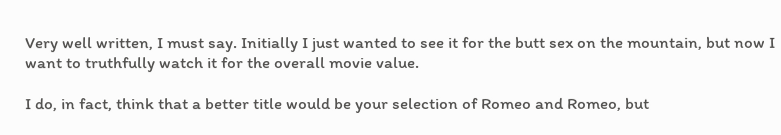Very well written, I must say. Initially I just wanted to see it for the butt sex on the mountain, but now I want to truthfully watch it for the overall movie value.

I do, in fact, think that a better title would be your selection of Romeo and Romeo, but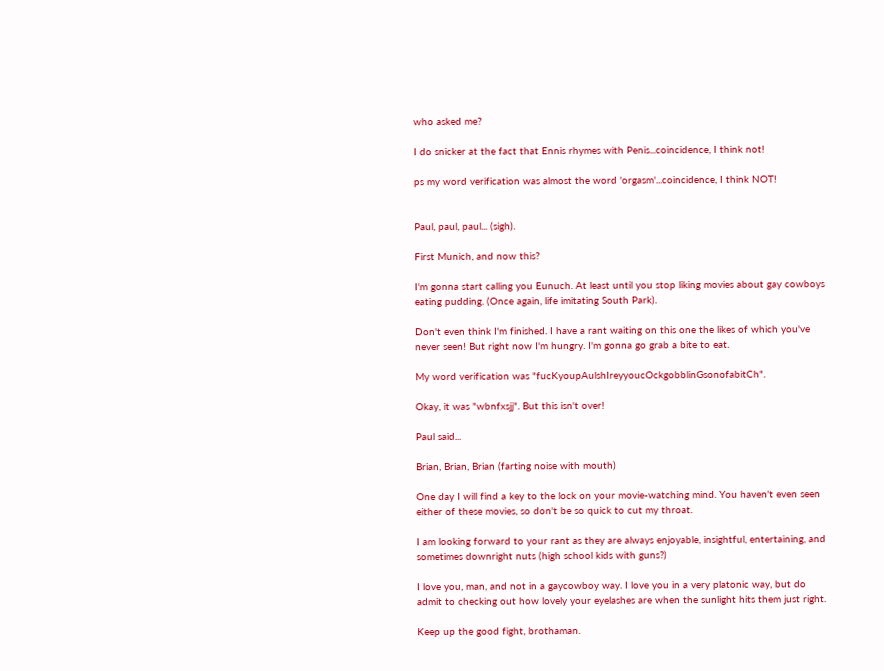who asked me?

I do snicker at the fact that Ennis rhymes with Penis...coincidence, I think not!

ps my word verification was almost the word 'orgasm'...coincidence, I think NOT!


Paul, paul, paul... (sigh).

First Munich, and now this?

I'm gonna start calling you Eunuch. At least until you stop liking movies about gay cowboys eating pudding. (Once again, life imitating South Park).

Don't even think I'm finished. I have a rant waiting on this one the likes of which you've never seen! But right now I'm hungry. I'm gonna go grab a bite to eat.

My word verification was "fucKyoupAulshIreyyoucOckgobblinGsonofabitCh".

Okay, it was "wbnfxsjj". But this isn't over!

Paul said...

Brian, Brian, Brian (farting noise with mouth)

One day I will find a key to the lock on your movie-watching mind. You haven't even seen either of these movies, so don't be so quick to cut my throat.

I am looking forward to your rant as they are always enjoyable, insightful, entertaining, and sometimes downright nuts (high school kids with guns?)

I love you, man, and not in a gaycowboy way. I love you in a very platonic way, but do admit to checking out how lovely your eyelashes are when the sunlight hits them just right.

Keep up the good fight, brothaman.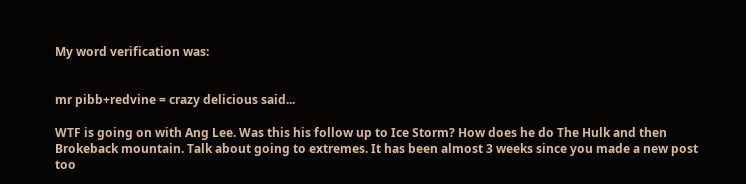My word verification was:


mr pibb+redvine = crazy delicious said...

WTF is going on with Ang Lee. Was this his follow up to Ice Storm? How does he do The Hulk and then Brokeback mountain. Talk about going to extremes. It has been almost 3 weeks since you made a new post too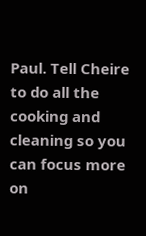Paul. Tell Cheire to do all the cooking and cleaning so you can focus more on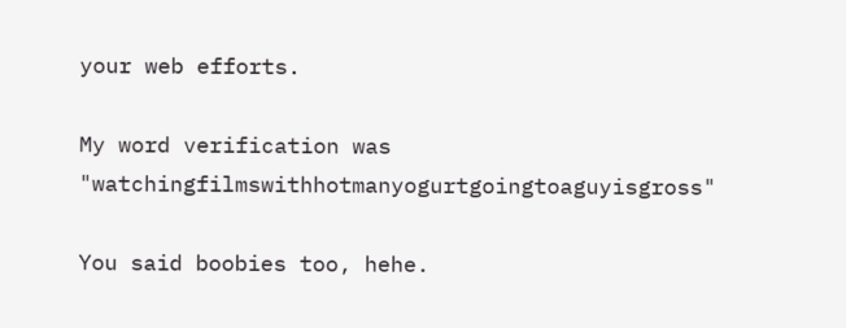your web efforts.

My word verification was "watchingfilmswithhotmanyogurtgoingtoaguyisgross"

You said boobies too, hehe.